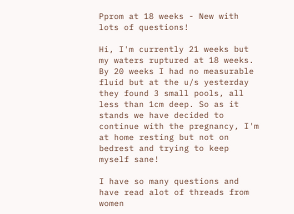Pprom at 18 weeks - New with lots of questions!

Hi, I'm currently 21 weeks but my waters ruptured at 18 weeks. By 20 weeks I had no measurable fluid but at the u/s yesterday they found 3 small pools, all less than 1cm deep. So as it stands we have decided to continue with the pregnancy, I'm at home resting but not on bedrest and trying to keep myself sane!

I have so many questions and have read alot of threads from women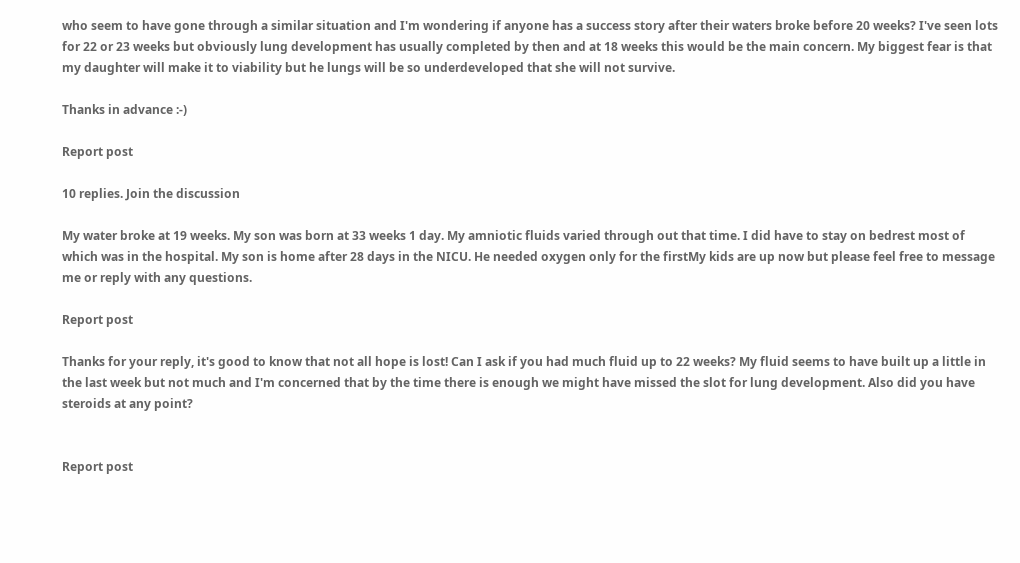who seem to have gone through a similar situation and I'm wondering if anyone has a success story after their waters broke before 20 weeks? I've seen lots for 22 or 23 weeks but obviously lung development has usually completed by then and at 18 weeks this would be the main concern. My biggest fear is that my daughter will make it to viability but he lungs will be so underdeveloped that she will not survive.

Thanks in advance :-)

Report post

10 replies. Join the discussion

My water broke at 19 weeks. My son was born at 33 weeks 1 day. My amniotic fluids varied through out that time. I did have to stay on bedrest most of which was in the hospital. My son is home after 28 days in the NICU. He needed oxygen only for the firstMy kids are up now but please feel free to message me or reply with any questions.

Report post

Thanks for your reply, it's good to know that not all hope is lost! Can I ask if you had much fluid up to 22 weeks? My fluid seems to have built up a little in the last week but not much and I'm concerned that by the time there is enough we might have missed the slot for lung development. Also did you have steroids at any point?


Report post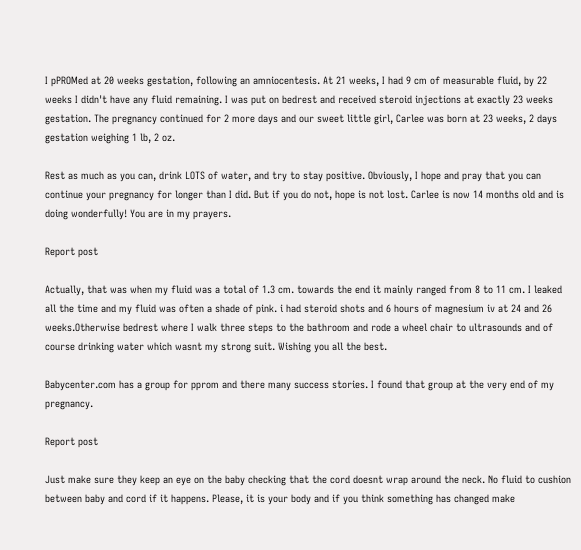I pPROMed at 20 weeks gestation, following an amniocentesis. At 21 weeks, I had 9 cm of measurable fluid, by 22 weeks I didn't have any fluid remaining. I was put on bedrest and received steroid injections at exactly 23 weeks gestation. The pregnancy continued for 2 more days and our sweet little girl, Carlee was born at 23 weeks, 2 days gestation weighing 1 lb, 2 oz.

Rest as much as you can, drink LOTS of water, and try to stay positive. Obviously, I hope and pray that you can continue your pregnancy for longer than I did. But if you do not, hope is not lost. Carlee is now 14 months old and is doing wonderfully! You are in my prayers.

Report post

Actually, that was when my fluid was a total of 1.3 cm. towards the end it mainly ranged from 8 to 11 cm. I leaked all the time and my fluid was often a shade of pink. i had steroid shots and 6 hours of magnesium iv at 24 and 26 weeks.Otherwise bedrest where I walk three steps to the bathroom and rode a wheel chair to ultrasounds and of course drinking water which wasnt my strong suit. Wishing you all the best.

Babycenter.com has a group for pprom and there many success stories. I found that group at the very end of my pregnancy.

Report post

Just make sure they keep an eye on the baby checking that the cord doesnt wrap around the neck. No fluid to cushion between baby and cord if it happens. Please, it is your body and if you think something has changed make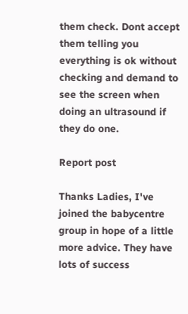them check. Dont accept them telling you everything is ok without checking and demand to see the screen when doing an ultrasound if they do one.

Report post

Thanks Ladies, I've joined the babycentre group in hope of a little more advice. They have lots of success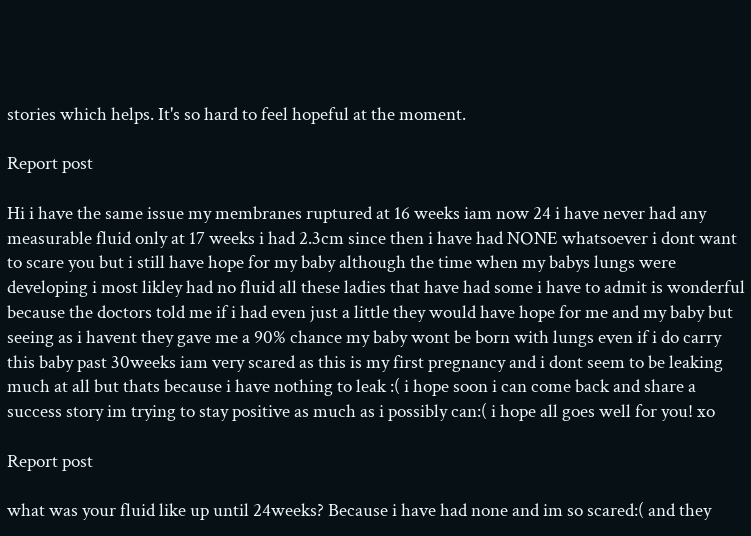stories which helps. It's so hard to feel hopeful at the moment.

Report post

Hi i have the same issue my membranes ruptured at 16 weeks iam now 24 i have never had any measurable fluid only at 17 weeks i had 2.3cm since then i have had NONE whatsoever i dont want to scare you but i still have hope for my baby although the time when my babys lungs were developing i most likley had no fluid all these ladies that have had some i have to admit is wonderful because the doctors told me if i had even just a little they would have hope for me and my baby but seeing as i havent they gave me a 90% chance my baby wont be born with lungs even if i do carry this baby past 30weeks iam very scared as this is my first pregnancy and i dont seem to be leaking much at all but thats because i have nothing to leak :( i hope soon i can come back and share a success story im trying to stay positive as much as i possibly can:( i hope all goes well for you! xo

Report post

what was your fluid like up until 24weeks? Because i have had none and im so scared:( and they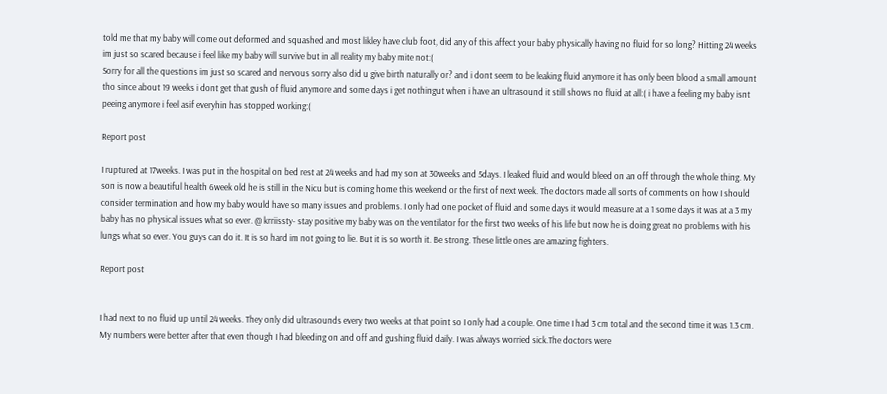told me that my baby will come out deformed and squashed and most likley have club foot, did any of this affect your baby physically having no fluid for so long? Hitting 24 weeks im just so scared because i feel like my baby will survive but in all reality my baby mite not:(
Sorry for all the questions im just so scared and nervous sorry also did u give birth naturally or? and i dont seem to be leaking fluid anymore it has only been blood a small amount tho since about 19 weeks i dont get that gush of fluid anymore and some days i get nothingut when i have an ultrasound it still shows no fluid at all:( i have a feeling my baby isnt peeing anymore i feel asif everyhin has stopped working:(

Report post

I ruptured at 17weeks. I was put in the hospital on bed rest at 24 weeks and had my son at 30weeks and 5days. I leaked fluid and would bleed on an off through the whole thing. My son is now a beautiful health 6week old he is still in the Nicu but is coming home this weekend or the first of next week. The doctors made all sorts of comments on how I should consider termination and how my baby would have so many issues and problems. I only had one pocket of fluid and some days it would measure at a 1 some days it was at a 3 my baby has no physical issues what so ever. @ krriissty- stay positive my baby was on the ventilator for the first two weeks of his life but now he is doing great no problems with his lungs what so ever. You guys can do it. It is so hard im not going to lie. But it is so worth it. Be strong. These little ones are amazing fighters.

Report post


I had next to no fluid up until 24 weeks. They only did ultrasounds every two weeks at that point so I only had a couple. One time I had 3 cm total and the second time it was 1.3 cm. My numbers were better after that even though I had bleeding on and off and gushing fluid daily. I was always worried sick.The doctors were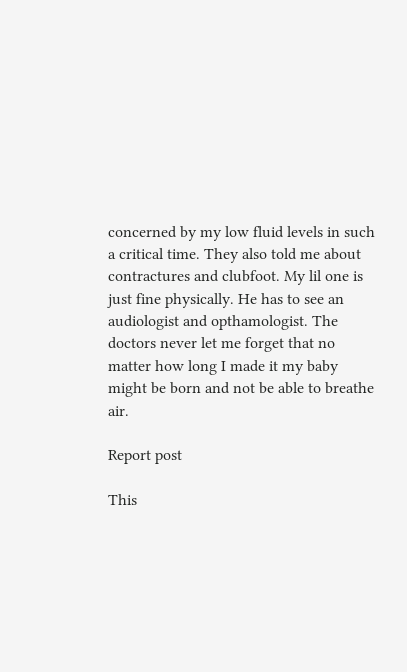concerned by my low fluid levels in such a critical time. They also told me about contractures and clubfoot. My lil one is just fine physically. He has to see an audiologist and opthamologist. The doctors never let me forget that no matter how long I made it my baby might be born and not be able to breathe air.

Report post

This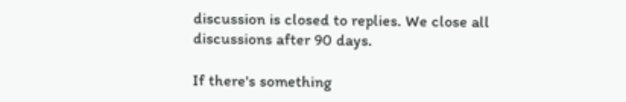discussion is closed to replies. We close all discussions after 90 days.

If there's something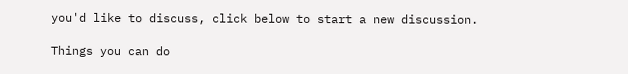you'd like to discuss, click below to start a new discussion.

Things you can do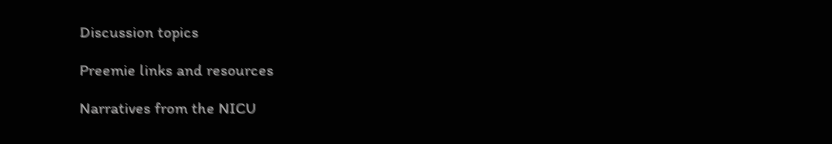Discussion topics

Preemie links and resources

Narratives from the NICU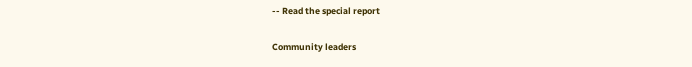-- Read the special report

Community leaders